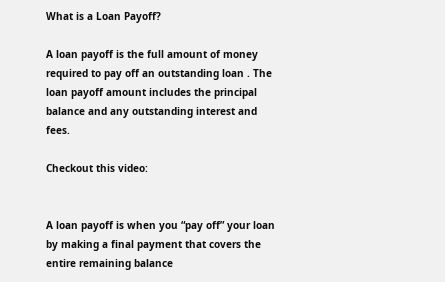What is a Loan Payoff?

A loan payoff is the full amount of money required to pay off an outstanding loan . The loan payoff amount includes the principal balance and any outstanding interest and fees.

Checkout this video:


A loan payoff is when you “pay off” your loan by making a final payment that covers the entire remaining balance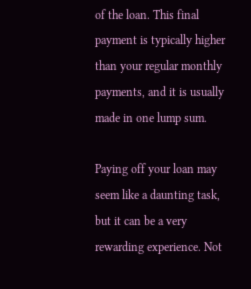of the loan. This final payment is typically higher than your regular monthly payments, and it is usually made in one lump sum.

Paying off your loan may seem like a daunting task, but it can be a very rewarding experience. Not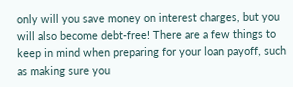only will you save money on interest charges, but you will also become debt-free! There are a few things to keep in mind when preparing for your loan payoff, such as making sure you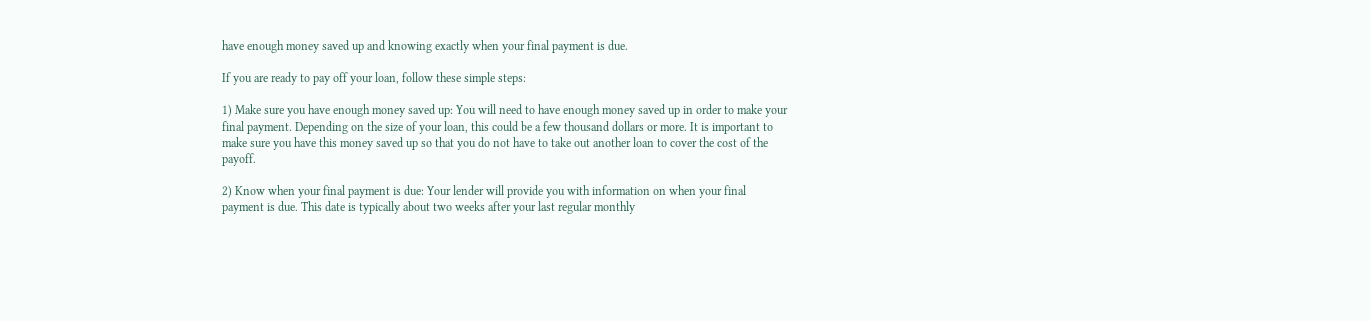have enough money saved up and knowing exactly when your final payment is due.

If you are ready to pay off your loan, follow these simple steps:

1) Make sure you have enough money saved up: You will need to have enough money saved up in order to make your final payment. Depending on the size of your loan, this could be a few thousand dollars or more. It is important to make sure you have this money saved up so that you do not have to take out another loan to cover the cost of the payoff.

2) Know when your final payment is due: Your lender will provide you with information on when your final payment is due. This date is typically about two weeks after your last regular monthly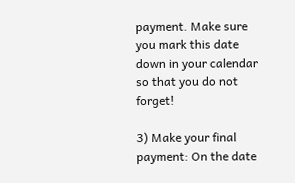payment. Make sure you mark this date down in your calendar so that you do not forget!

3) Make your final payment: On the date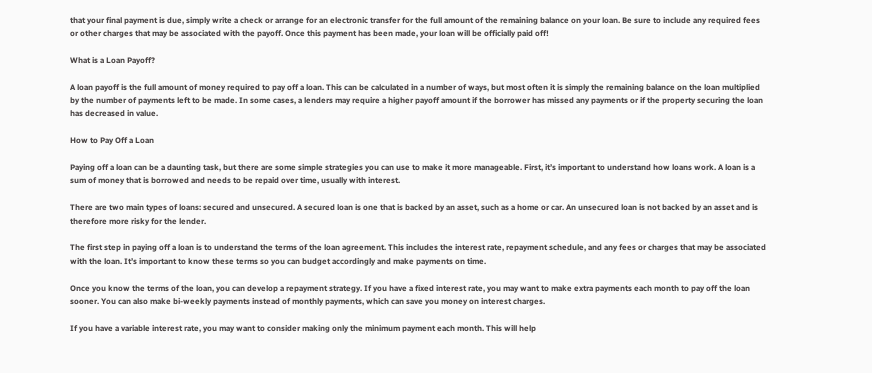that your final payment is due, simply write a check or arrange for an electronic transfer for the full amount of the remaining balance on your loan. Be sure to include any required fees or other charges that may be associated with the payoff. Once this payment has been made, your loan will be officially paid off!

What is a Loan Payoff?

A loan payoff is the full amount of money required to pay off a loan. This can be calculated in a number of ways, but most often it is simply the remaining balance on the loan multiplied by the number of payments left to be made. In some cases, a lenders may require a higher payoff amount if the borrower has missed any payments or if the property securing the loan has decreased in value.

How to Pay Off a Loan

Paying off a loan can be a daunting task, but there are some simple strategies you can use to make it more manageable. First, it’s important to understand how loans work. A loan is a sum of money that is borrowed and needs to be repaid over time, usually with interest.

There are two main types of loans: secured and unsecured. A secured loan is one that is backed by an asset, such as a home or car. An unsecured loan is not backed by an asset and is therefore more risky for the lender.

The first step in paying off a loan is to understand the terms of the loan agreement. This includes the interest rate, repayment schedule, and any fees or charges that may be associated with the loan. It’s important to know these terms so you can budget accordingly and make payments on time.

Once you know the terms of the loan, you can develop a repayment strategy. If you have a fixed interest rate, you may want to make extra payments each month to pay off the loan sooner. You can also make bi-weekly payments instead of monthly payments, which can save you money on interest charges.

If you have a variable interest rate, you may want to consider making only the minimum payment each month. This will help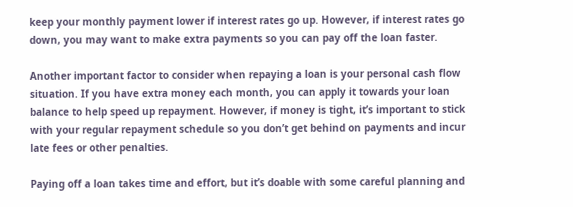keep your monthly payment lower if interest rates go up. However, if interest rates go down, you may want to make extra payments so you can pay off the loan faster.

Another important factor to consider when repaying a loan is your personal cash flow situation. If you have extra money each month, you can apply it towards your loan balance to help speed up repayment. However, if money is tight, it’s important to stick with your regular repayment schedule so you don’t get behind on payments and incur late fees or other penalties.

Paying off a loan takes time and effort, but it’s doable with some careful planning and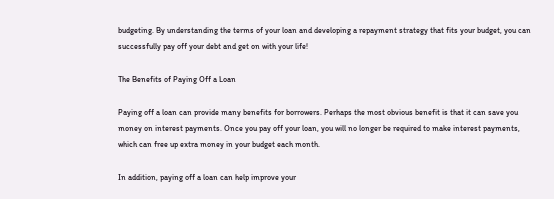budgeting. By understanding the terms of your loan and developing a repayment strategy that fits your budget, you can successfully pay off your debt and get on with your life!

The Benefits of Paying Off a Loan

Paying off a loan can provide many benefits for borrowers. Perhaps the most obvious benefit is that it can save you money on interest payments. Once you pay off your loan, you will no longer be required to make interest payments, which can free up extra money in your budget each month.

In addition, paying off a loan can help improve your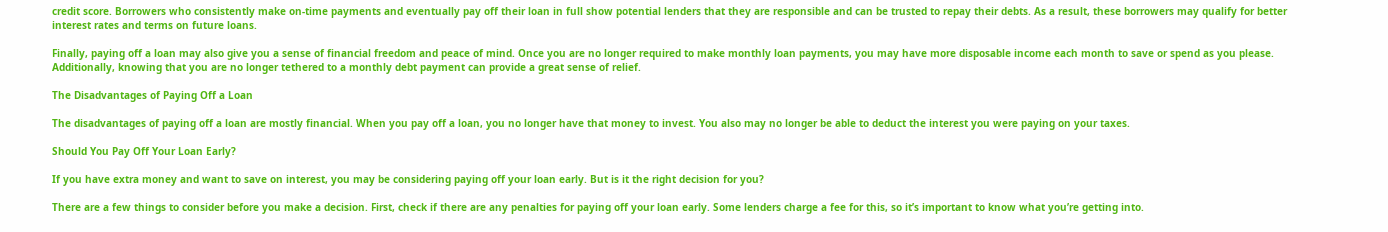credit score. Borrowers who consistently make on-time payments and eventually pay off their loan in full show potential lenders that they are responsible and can be trusted to repay their debts. As a result, these borrowers may qualify for better interest rates and terms on future loans.

Finally, paying off a loan may also give you a sense of financial freedom and peace of mind. Once you are no longer required to make monthly loan payments, you may have more disposable income each month to save or spend as you please. Additionally, knowing that you are no longer tethered to a monthly debt payment can provide a great sense of relief.

The Disadvantages of Paying Off a Loan

The disadvantages of paying off a loan are mostly financial. When you pay off a loan, you no longer have that money to invest. You also may no longer be able to deduct the interest you were paying on your taxes.

Should You Pay Off Your Loan Early?

If you have extra money and want to save on interest, you may be considering paying off your loan early. But is it the right decision for you?

There are a few things to consider before you make a decision. First, check if there are any penalties for paying off your loan early. Some lenders charge a fee for this, so it’s important to know what you’re getting into.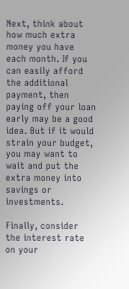Next, think about how much extra money you have each month. If you can easily afford the additional payment, then paying off your loan early may be a good idea. But if it would strain your budget, you may want to wait and put the extra money into savings or investments.

Finally, consider the interest rate on your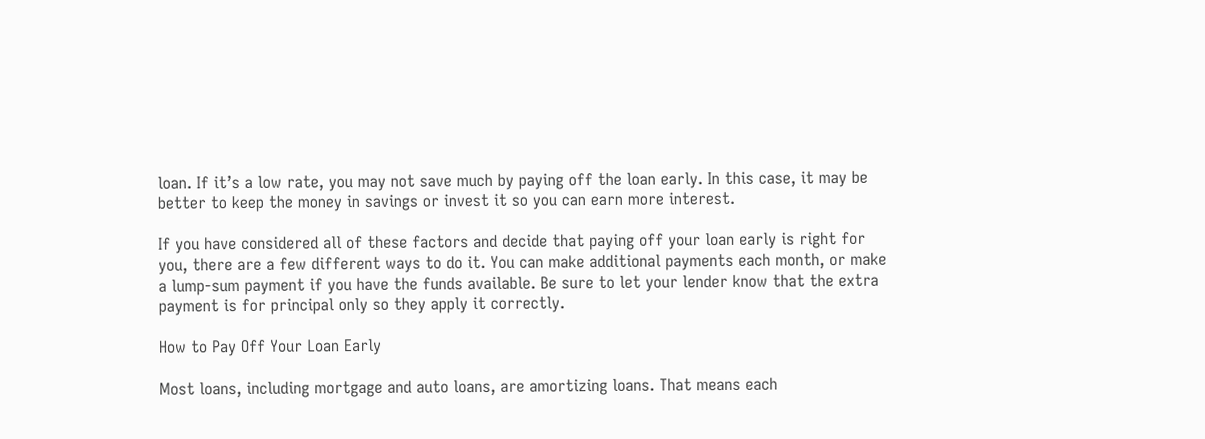loan. If it’s a low rate, you may not save much by paying off the loan early. In this case, it may be better to keep the money in savings or invest it so you can earn more interest.

If you have considered all of these factors and decide that paying off your loan early is right for you, there are a few different ways to do it. You can make additional payments each month, or make a lump-sum payment if you have the funds available. Be sure to let your lender know that the extra payment is for principal only so they apply it correctly.

How to Pay Off Your Loan Early

Most loans, including mortgage and auto loans, are amortizing loans. That means each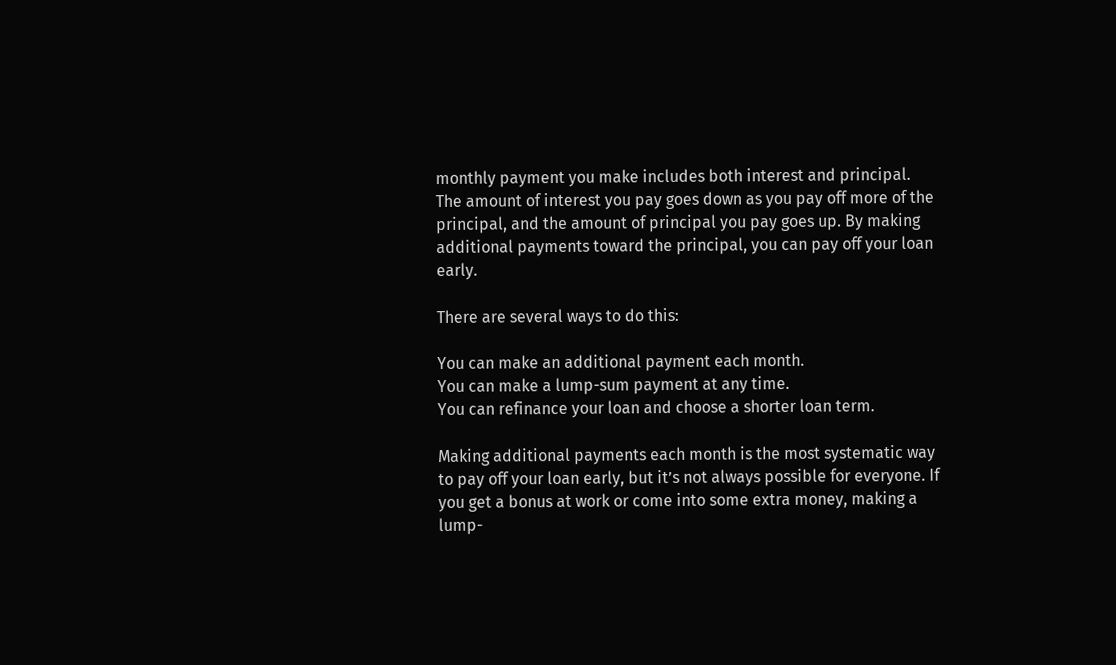monthly payment you make includes both interest and principal. The amount of interest you pay goes down as you pay off more of the principal, and the amount of principal you pay goes up. By making additional payments toward the principal, you can pay off your loan early.

There are several ways to do this:

You can make an additional payment each month.
You can make a lump-sum payment at any time.
You can refinance your loan and choose a shorter loan term.

Making additional payments each month is the most systematic way to pay off your loan early, but it’s not always possible for everyone. If you get a bonus at work or come into some extra money, making a lump-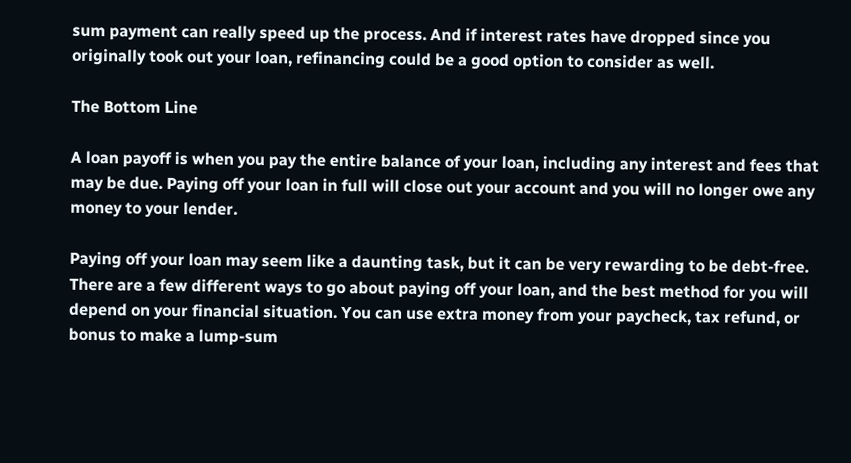sum payment can really speed up the process. And if interest rates have dropped since you originally took out your loan, refinancing could be a good option to consider as well.

The Bottom Line

A loan payoff is when you pay the entire balance of your loan, including any interest and fees that may be due. Paying off your loan in full will close out your account and you will no longer owe any money to your lender.

Paying off your loan may seem like a daunting task, but it can be very rewarding to be debt-free. There are a few different ways to go about paying off your loan, and the best method for you will depend on your financial situation. You can use extra money from your paycheck, tax refund, or bonus to make a lump-sum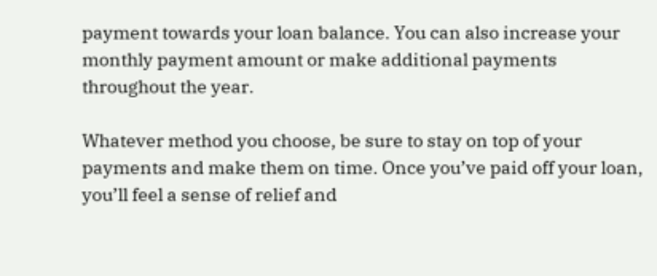payment towards your loan balance. You can also increase your monthly payment amount or make additional payments throughout the year.

Whatever method you choose, be sure to stay on top of your payments and make them on time. Once you’ve paid off your loan, you’ll feel a sense of relief and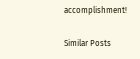accomplishment!

Similar Posts